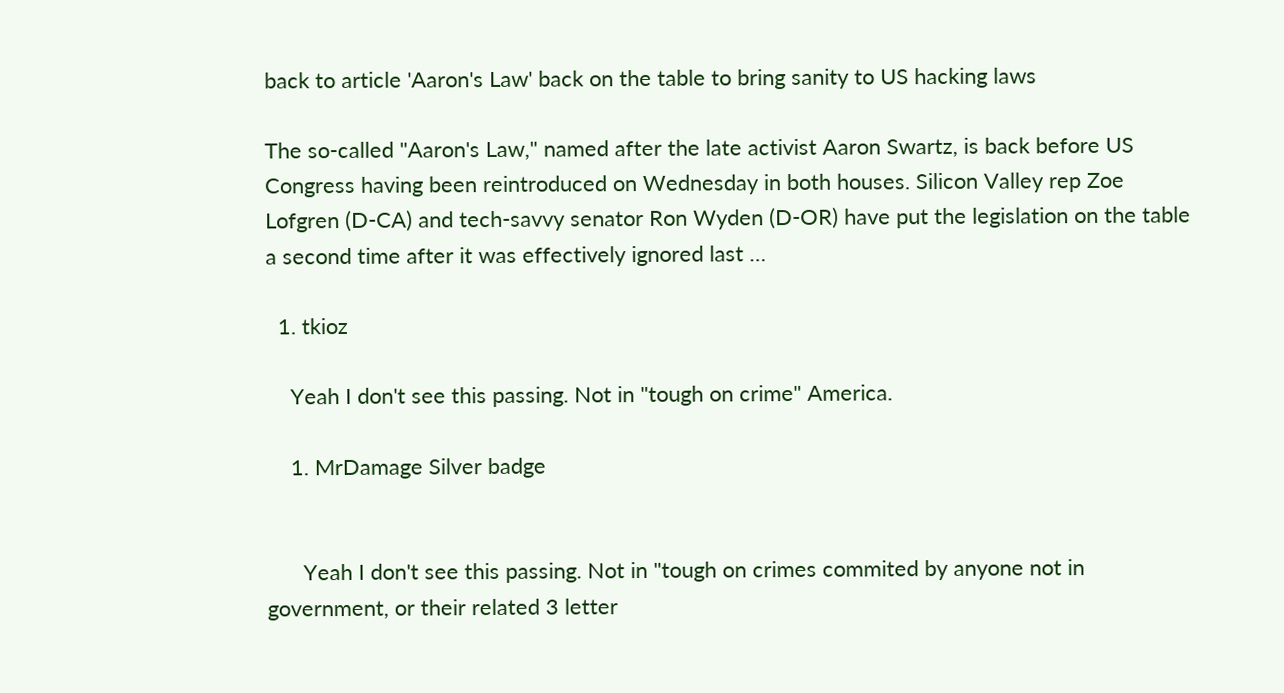back to article 'Aaron's Law' back on the table to bring sanity to US hacking laws

The so-called "Aaron's Law," named after the late activist Aaron Swartz, is back before US Congress having been reintroduced on Wednesday in both houses. Silicon Valley rep Zoe Lofgren (D-CA) and tech-savvy senator Ron Wyden (D-OR) have put the legislation on the table a second time after it was effectively ignored last …

  1. tkioz

    Yeah I don't see this passing. Not in "tough on crime" America.

    1. MrDamage Silver badge


      Yeah I don't see this passing. Not in "tough on crimes commited by anyone not in government, or their related 3 letter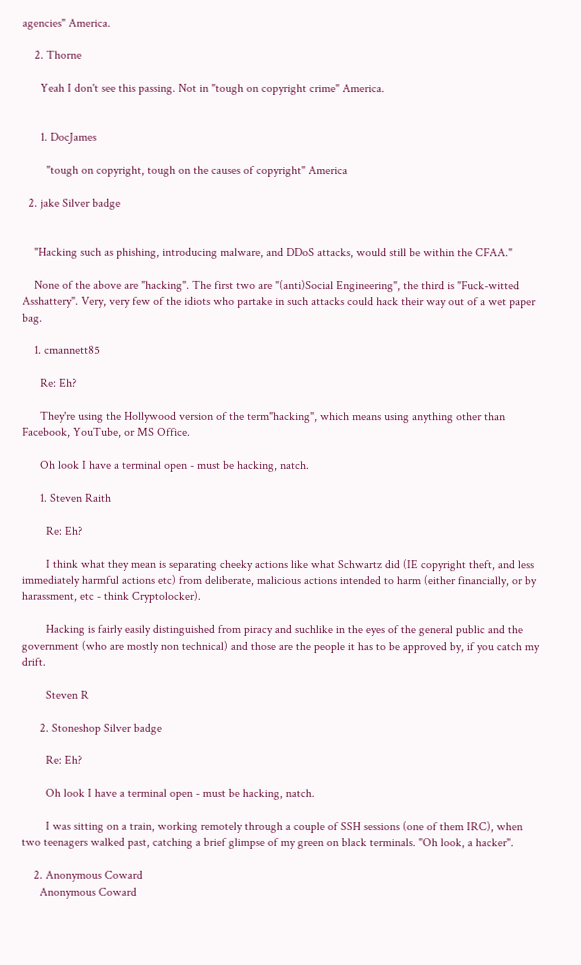agencies" America.

    2. Thorne

      Yeah I don't see this passing. Not in "tough on copyright crime" America.


      1. DocJames

        "tough on copyright, tough on the causes of copyright" America

  2. jake Silver badge


    "Hacking such as phishing, introducing malware, and DDoS attacks, would still be within the CFAA."

    None of the above are "hacking". The first two are "(anti)Social Engineering", the third is "Fuck-witted Asshattery". Very, very few of the idiots who partake in such attacks could hack their way out of a wet paper bag.

    1. cmannett85

      Re: Eh?

      They're using the Hollywood version of the term"hacking", which means using anything other than Facebook, YouTube, or MS Office.

      Oh look I have a terminal open - must be hacking, natch.

      1. Steven Raith

        Re: Eh?

        I think what they mean is separating cheeky actions like what Schwartz did (IE copyright theft, and less immediately harmful actions etc) from deliberate, malicious actions intended to harm (either financially, or by harassment, etc - think Cryptolocker).

        Hacking is fairly easily distinguished from piracy and suchlike in the eyes of the general public and the government (who are mostly non technical) and those are the people it has to be approved by, if you catch my drift.

        Steven R

      2. Stoneshop Silver badge

        Re: Eh?

        Oh look I have a terminal open - must be hacking, natch.

        I was sitting on a train, working remotely through a couple of SSH sessions (one of them IRC), when two teenagers walked past, catching a brief glimpse of my green on black terminals. "Oh look, a hacker".

    2. Anonymous Coward
      Anonymous Coward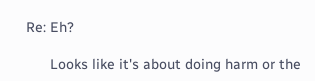Re: Eh?

      Looks like it's about doing harm or the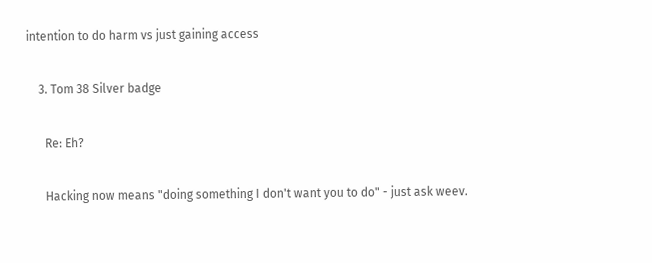intention to do harm vs just gaining access

    3. Tom 38 Silver badge

      Re: Eh?

      Hacking now means "doing something I don't want you to do" - just ask weev.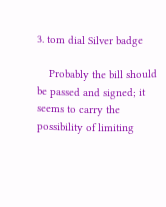3. tom dial Silver badge

    Probably the bill should be passed and signed; it seems to carry the possibility of limiting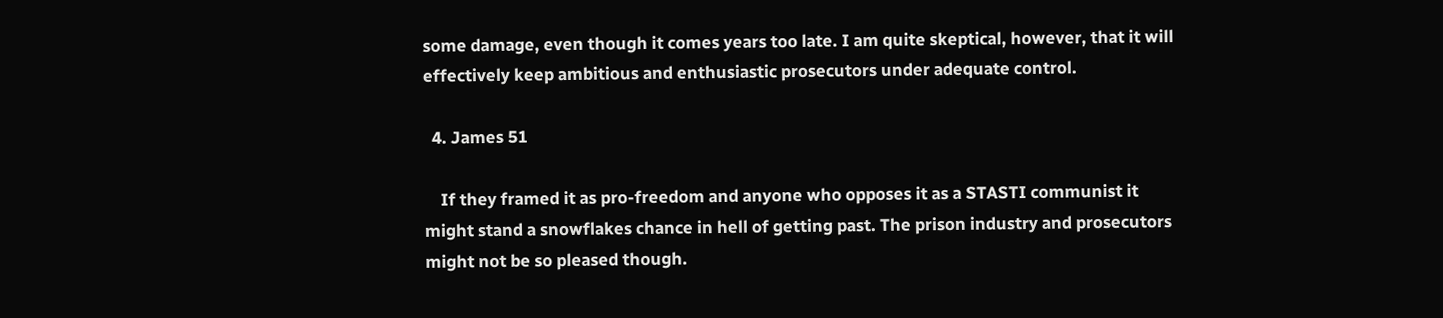some damage, even though it comes years too late. I am quite skeptical, however, that it will effectively keep ambitious and enthusiastic prosecutors under adequate control.

  4. James 51

    If they framed it as pro-freedom and anyone who opposes it as a STASTI communist it might stand a snowflakes chance in hell of getting past. The prison industry and prosecutors might not be so pleased though.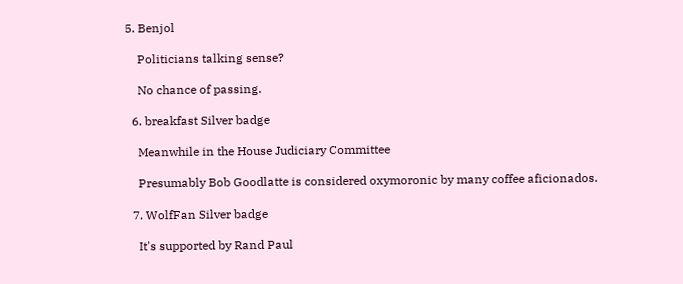5. Benjol

    Politicians talking sense?

    No chance of passing.

  6. breakfast Silver badge

    Meanwhile in the House Judiciary Committee

    Presumably Bob Goodlatte is considered oxymoronic by many coffee aficionados.

  7. WolfFan Silver badge

    It's supported by Rand Paul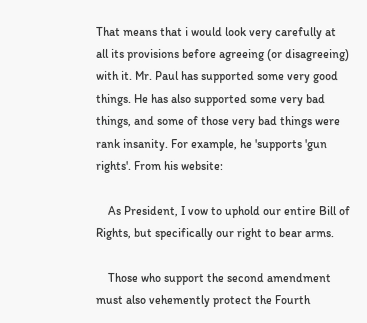That means that i would look very carefully at all its provisions before agreeing (or disagreeing) with it. Mr. Paul has supported some very good things. He has also supported some very bad things, and some of those very bad things were rank insanity. For example, he 'supports 'gun rights'. From his website:

    As President, I vow to uphold our entire Bill of Rights, but specifically our right to bear arms.

    Those who support the second amendment must also vehemently protect the Fourth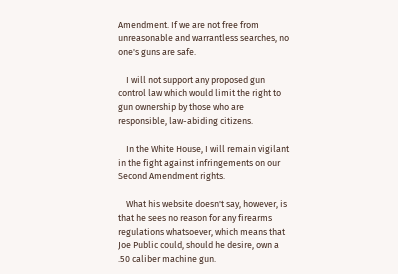Amendment. If we are not free from unreasonable and warrantless searches, no one's guns are safe.

    I will not support any proposed gun control law which would limit the right to gun ownership by those who are responsible, law-abiding citizens.

    In the White House, I will remain vigilant in the fight against infringements on our Second Amendment rights.

    What his website doesn't say, however, is that he sees no reason for any firearms regulations whatsoever, which means that Joe Public could, should he desire, own a .50 caliber machine gun.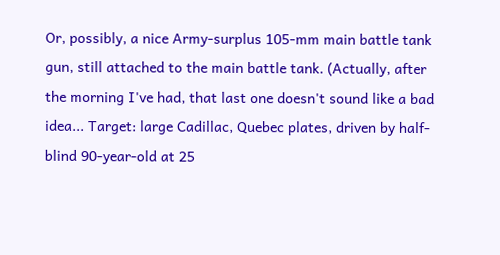Or, possibly, a nice Army-surplus 105-mm main battle tank gun, still attached to the main battle tank. (Actually, after the morning I've had, that last one doesn't sound like a bad idea... Target: large Cadillac, Quebec plates, driven by half-blind 90-year-old at 25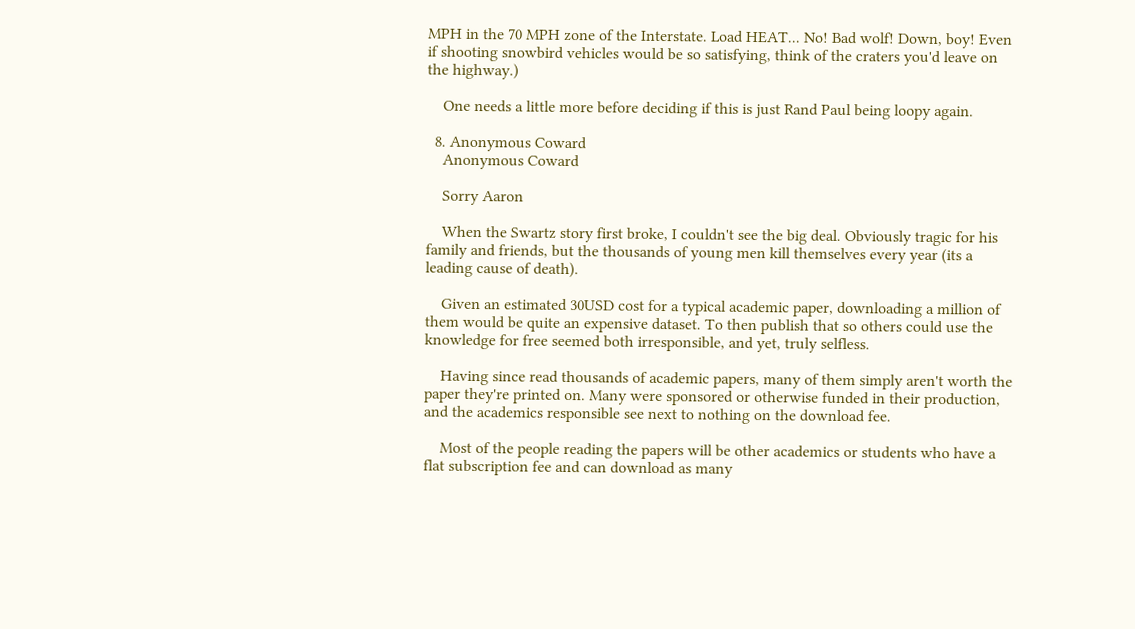MPH in the 70 MPH zone of the Interstate. Load HEAT... No! Bad wolf! Down, boy! Even if shooting snowbird vehicles would be so satisfying, think of the craters you'd leave on the highway.)

    One needs a little more before deciding if this is just Rand Paul being loopy again.

  8. Anonymous Coward
    Anonymous Coward

    Sorry Aaron

    When the Swartz story first broke, I couldn't see the big deal. Obviously tragic for his family and friends, but the thousands of young men kill themselves every year (its a leading cause of death).

    Given an estimated 30USD cost for a typical academic paper, downloading a million of them would be quite an expensive dataset. To then publish that so others could use the knowledge for free seemed both irresponsible, and yet, truly selfless.

    Having since read thousands of academic papers, many of them simply aren't worth the paper they're printed on. Many were sponsored or otherwise funded in their production, and the academics responsible see next to nothing on the download fee.

    Most of the people reading the papers will be other academics or students who have a flat subscription fee and can download as many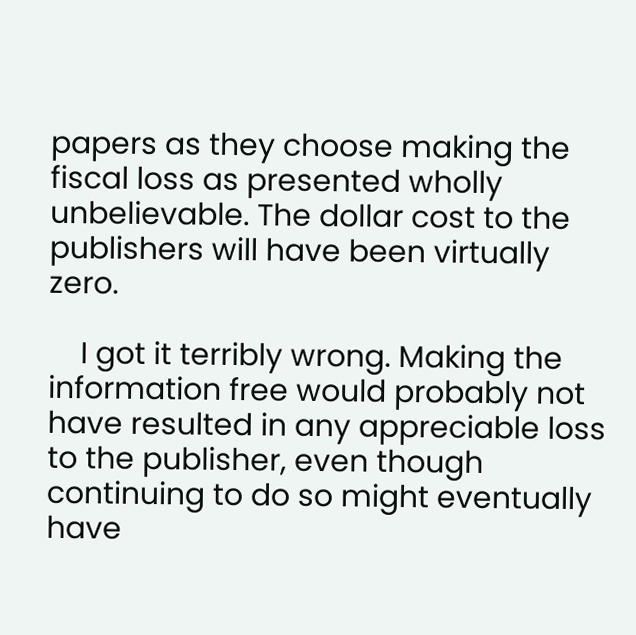papers as they choose making the fiscal loss as presented wholly unbelievable. The dollar cost to the publishers will have been virtually zero.

    I got it terribly wrong. Making the information free would probably not have resulted in any appreciable loss to the publisher, even though continuing to do so might eventually have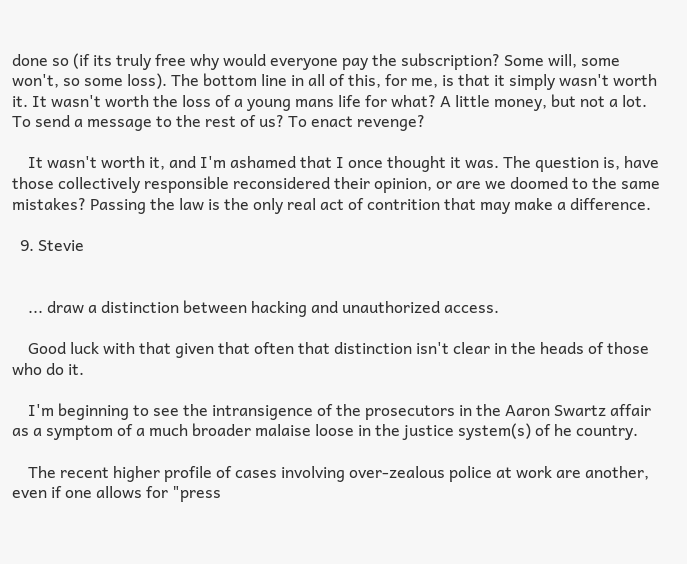done so (if its truly free why would everyone pay the subscription? Some will, some won't, so some loss). The bottom line in all of this, for me, is that it simply wasn't worth it. It wasn't worth the loss of a young mans life for what? A little money, but not a lot. To send a message to the rest of us? To enact revenge?

    It wasn't worth it, and I'm ashamed that I once thought it was. The question is, have those collectively responsible reconsidered their opinion, or are we doomed to the same mistakes? Passing the law is the only real act of contrition that may make a difference.

  9. Stevie


    ... draw a distinction between hacking and unauthorized access.

    Good luck with that given that often that distinction isn't clear in the heads of those who do it.

    I'm beginning to see the intransigence of the prosecutors in the Aaron Swartz affair as a symptom of a much broader malaise loose in the justice system(s) of he country.

    The recent higher profile of cases involving over-zealous police at work are another, even if one allows for "press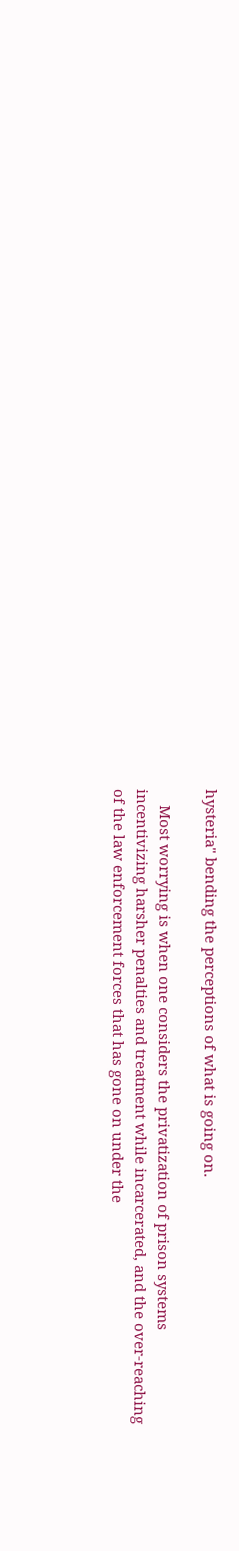hysteria" bending the perceptions of what is going on.

    Most worrying is when one considers the privatization of prison systems incentivizing harsher penalties and treatment while incarcerated, and the over-reaching of the law enforcement forces that has gone on under the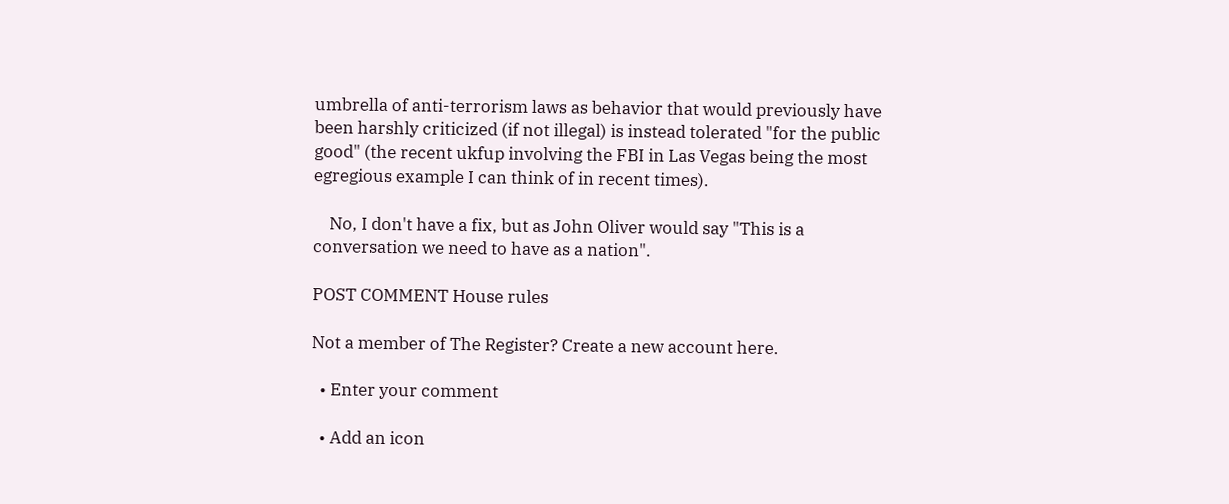umbrella of anti-terrorism laws as behavior that would previously have been harshly criticized (if not illegal) is instead tolerated "for the public good" (the recent ukfup involving the FBI in Las Vegas being the most egregious example I can think of in recent times).

    No, I don't have a fix, but as John Oliver would say "This is a conversation we need to have as a nation".

POST COMMENT House rules

Not a member of The Register? Create a new account here.

  • Enter your comment

  • Add an icon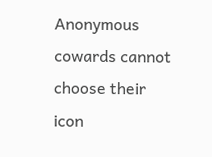Anonymous cowards cannot choose their icon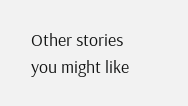Other stories you might like